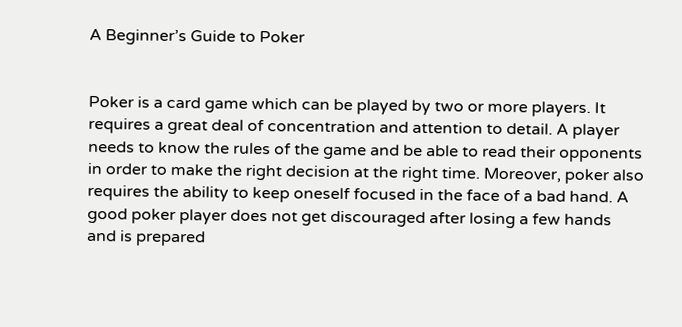A Beginner’s Guide to Poker


Poker is a card game which can be played by two or more players. It requires a great deal of concentration and attention to detail. A player needs to know the rules of the game and be able to read their opponents in order to make the right decision at the right time. Moreover, poker also requires the ability to keep oneself focused in the face of a bad hand. A good poker player does not get discouraged after losing a few hands and is prepared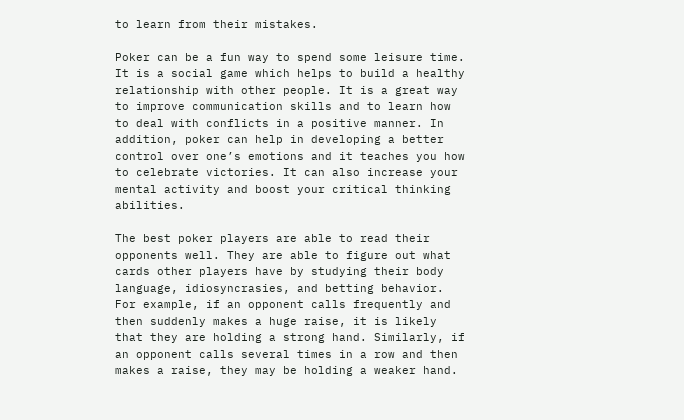to learn from their mistakes.

Poker can be a fun way to spend some leisure time. It is a social game which helps to build a healthy relationship with other people. It is a great way to improve communication skills and to learn how to deal with conflicts in a positive manner. In addition, poker can help in developing a better control over one’s emotions and it teaches you how to celebrate victories. It can also increase your mental activity and boost your critical thinking abilities.

The best poker players are able to read their opponents well. They are able to figure out what cards other players have by studying their body language, idiosyncrasies, and betting behavior. For example, if an opponent calls frequently and then suddenly makes a huge raise, it is likely that they are holding a strong hand. Similarly, if an opponent calls several times in a row and then makes a raise, they may be holding a weaker hand.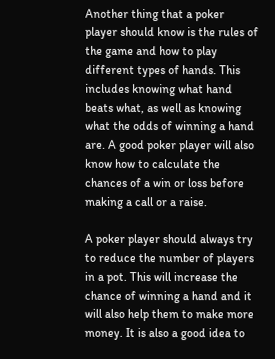Another thing that a poker player should know is the rules of the game and how to play different types of hands. This includes knowing what hand beats what, as well as knowing what the odds of winning a hand are. A good poker player will also know how to calculate the chances of a win or loss before making a call or a raise.

A poker player should always try to reduce the number of players in a pot. This will increase the chance of winning a hand and it will also help them to make more money. It is also a good idea to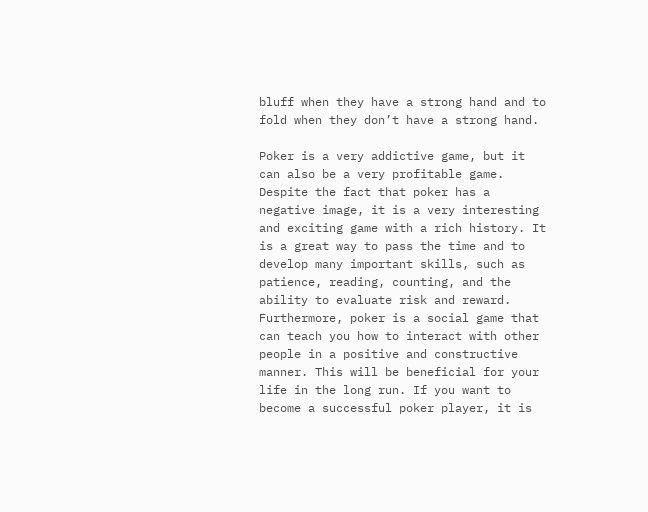bluff when they have a strong hand and to fold when they don’t have a strong hand.

Poker is a very addictive game, but it can also be a very profitable game. Despite the fact that poker has a negative image, it is a very interesting and exciting game with a rich history. It is a great way to pass the time and to develop many important skills, such as patience, reading, counting, and the ability to evaluate risk and reward. Furthermore, poker is a social game that can teach you how to interact with other people in a positive and constructive manner. This will be beneficial for your life in the long run. If you want to become a successful poker player, it is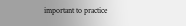important to practice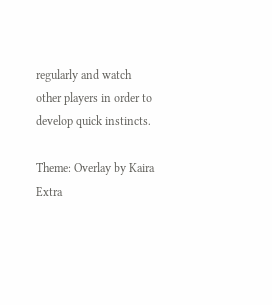regularly and watch other players in order to develop quick instincts.

Theme: Overlay by Kaira Extra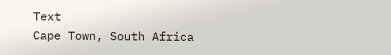Text
Cape Town, South Africa